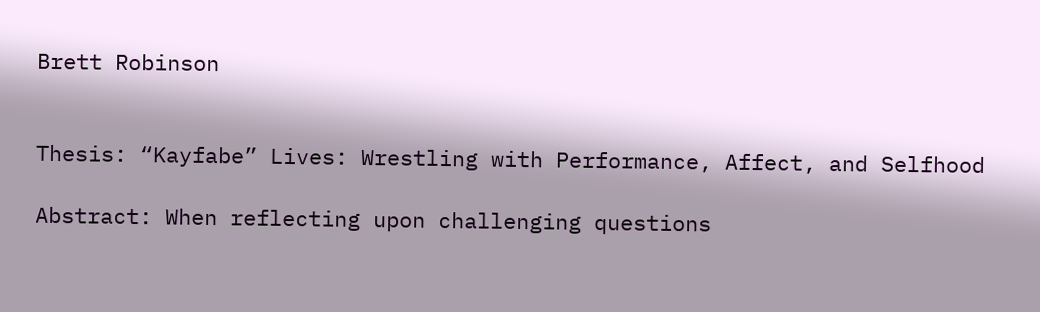Brett Robinson


Thesis: “Kayfabe” Lives: Wrestling with Performance, Affect, and Selfhood

Abstract: When reflecting upon challenging questions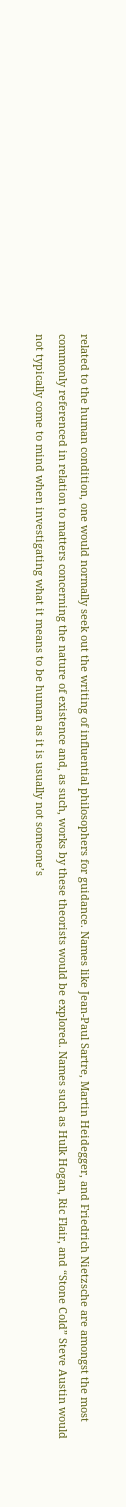related to the human condition, one would normally seek out the writing of influential philosophers for guidance. Names like Jean-Paul Sartre, Martin Heidegger, and Friedrich Nietzsche are amongst the most commonly referenced in relation to matters concerning the nature of existence and, as such, works by these theorists would be explored. Names such as Hulk Hogan, Ric Flair, and “Stone Cold” Steve Austin would not typically come to mind when investigating what it means to be human as it is usually not someone’s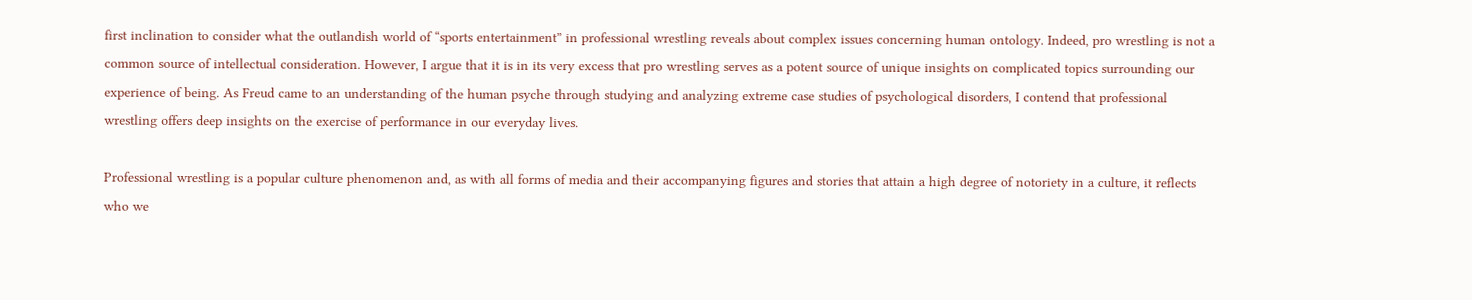first inclination to consider what the outlandish world of “sports entertainment” in professional wrestling reveals about complex issues concerning human ontology. Indeed, pro wrestling is not a common source of intellectual consideration. However, I argue that it is in its very excess that pro wrestling serves as a potent source of unique insights on complicated topics surrounding our experience of being. As Freud came to an understanding of the human psyche through studying and analyzing extreme case studies of psychological disorders, I contend that professional wrestling offers deep insights on the exercise of performance in our everyday lives.

Professional wrestling is a popular culture phenomenon and, as with all forms of media and their accompanying figures and stories that attain a high degree of notoriety in a culture, it reflects who we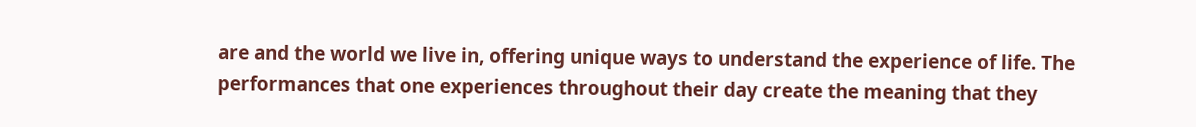are and the world we live in, offering unique ways to understand the experience of life. The performances that one experiences throughout their day create the meaning that they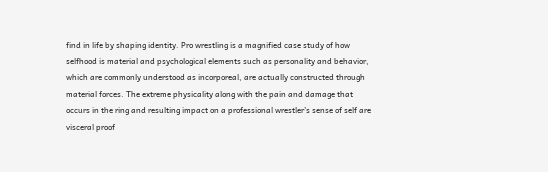find in life by shaping identity. Pro wrestling is a magnified case study of how selfhood is material and psychological elements such as personality and behavior, which are commonly understood as incorporeal, are actually constructed through material forces. The extreme physicality along with the pain and damage that occurs in the ring and resulting impact on a professional wrestler’s sense of self are visceral proof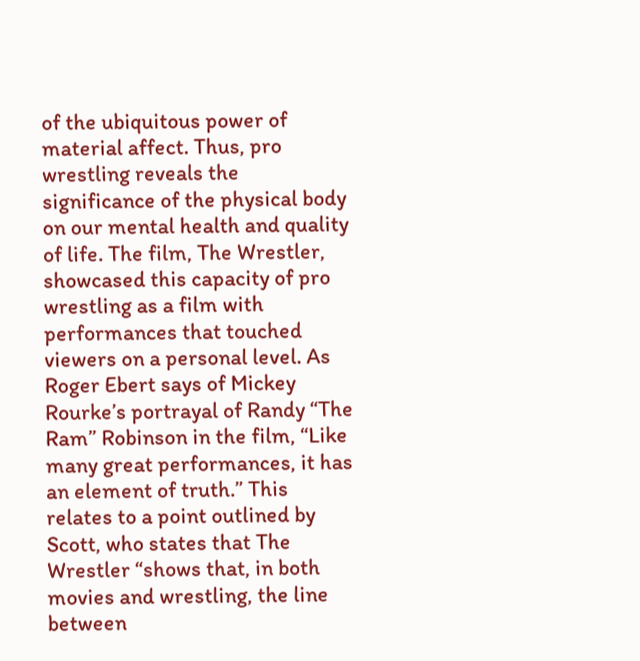of the ubiquitous power of material affect. Thus, pro wrestling reveals the significance of the physical body on our mental health and quality of life. The film, The Wrestler, showcased this capacity of pro wrestling as a film with performances that touched viewers on a personal level. As Roger Ebert says of Mickey Rourke’s portrayal of Randy “The Ram” Robinson in the film, “Like many great performances, it has an element of truth.” This relates to a point outlined by Scott, who states that The Wrestler “shows that, in both movies and wrestling, the line between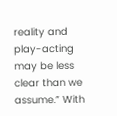reality and play-acting may be less clear than we assume.” With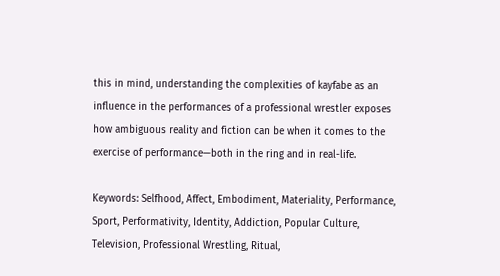this in mind, understanding the complexities of kayfabe as an influence in the performances of a professional wrestler exposes how ambiguous reality and fiction can be when it comes to the exercise of performance—both in the ring and in real-life.

Keywords: Selfhood, Affect, Embodiment, Materiality, Performance, Sport, Performativity, Identity, Addiction, Popular Culture, Television, Professional Wrestling, Ritual,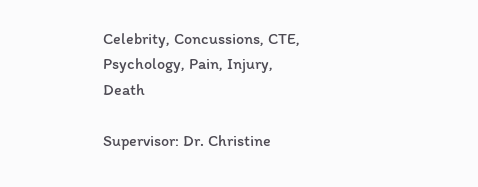Celebrity, Concussions, CTE, Psychology, Pain, Injury, Death

Supervisor: Dr. Christine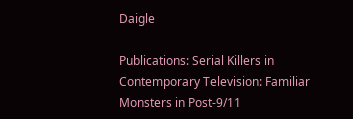Daigle

Publications: Serial Killers in Contemporary Television: Familiar Monsters in Post-9/11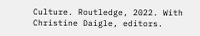Culture. Routledge, 2022. With Christine Daigle, editors.